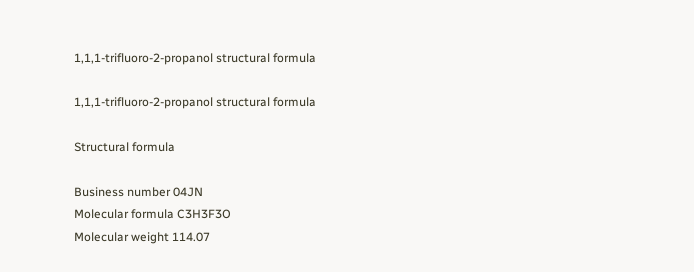1,1,1-trifluoro-2-propanol structural formula

1,1,1-trifluoro-2-propanol structural formula

Structural formula

Business number 04JN
Molecular formula C3H3F3O
Molecular weight 114.07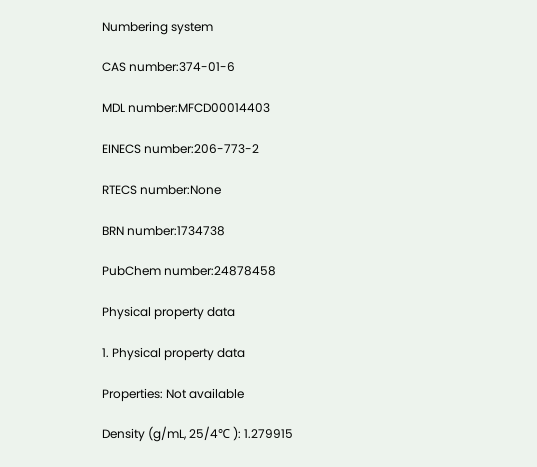Numbering system

CAS number:374-01-6

MDL number:MFCD00014403

EINECS number:206-773-2

RTECS number:None

BRN number:1734738

PubChem number:24878458

Physical property data

1. Physical property data

Properties: Not available

Density (g/mL, 25/4℃ ): 1.279915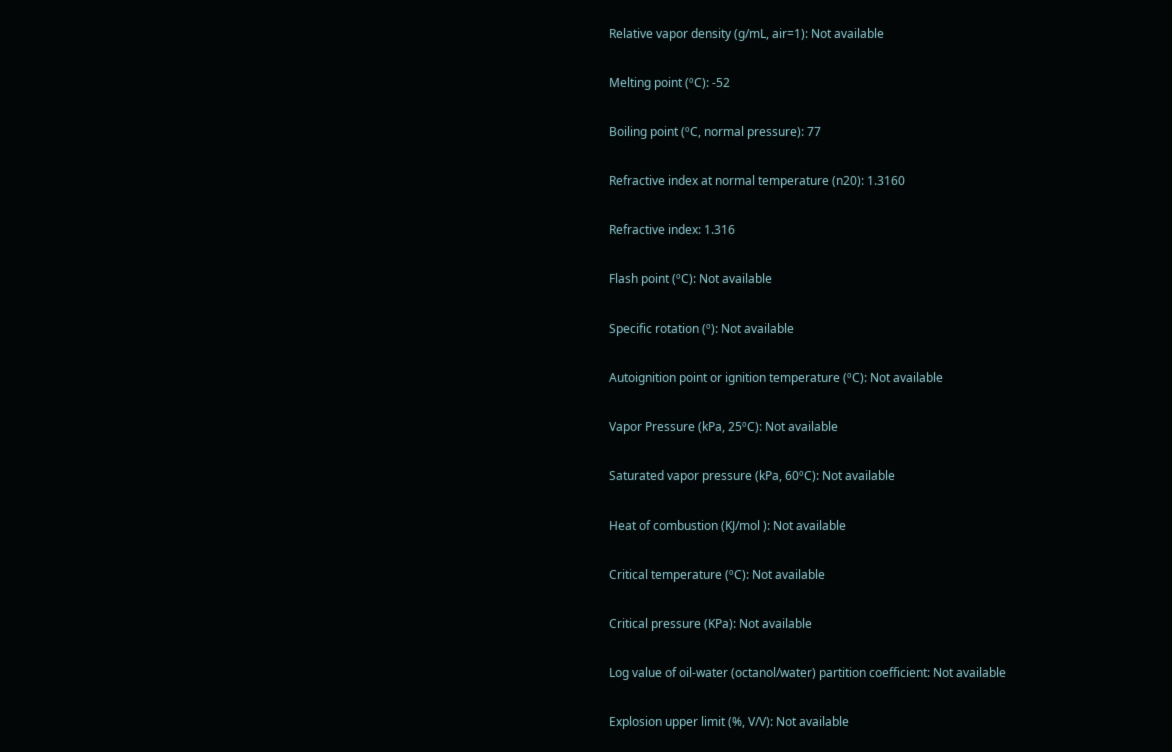Relative vapor density (g/mL, air=1): Not available

Melting point (ºC): -52

Boiling point (ºC, normal pressure): 77

Refractive index at normal temperature (n20): 1.3160

Refractive index: 1.316

Flash point (ºC): Not available

Specific rotation (º): Not available

Autoignition point or ignition temperature (ºC): Not available

Vapor Pressure (kPa, 25ºC): Not available

Saturated vapor pressure (kPa, 60ºC): Not available

Heat of combustion (KJ/mol ): Not available

Critical temperature (ºC): Not available

Critical pressure (KPa): Not available

Log value of oil-water (octanol/water) partition coefficient: Not available

Explosion upper limit (%, V/V): Not available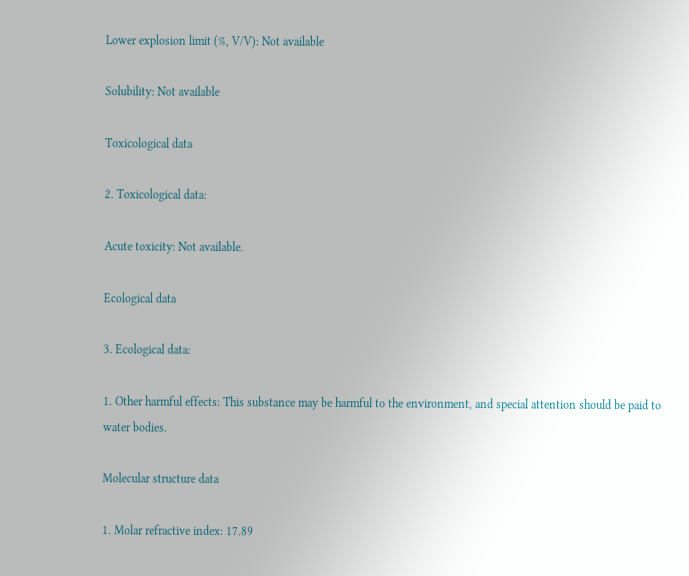Lower explosion limit (%, V/V): Not available

Solubility: Not available

Toxicological data

2. Toxicological data:

Acute toxicity: Not available.

Ecological data

3. Ecological data:

1. Other harmful effects: This substance may be harmful to the environment, and special attention should be paid to water bodies.

Molecular structure data

1. Molar refractive index: 17.89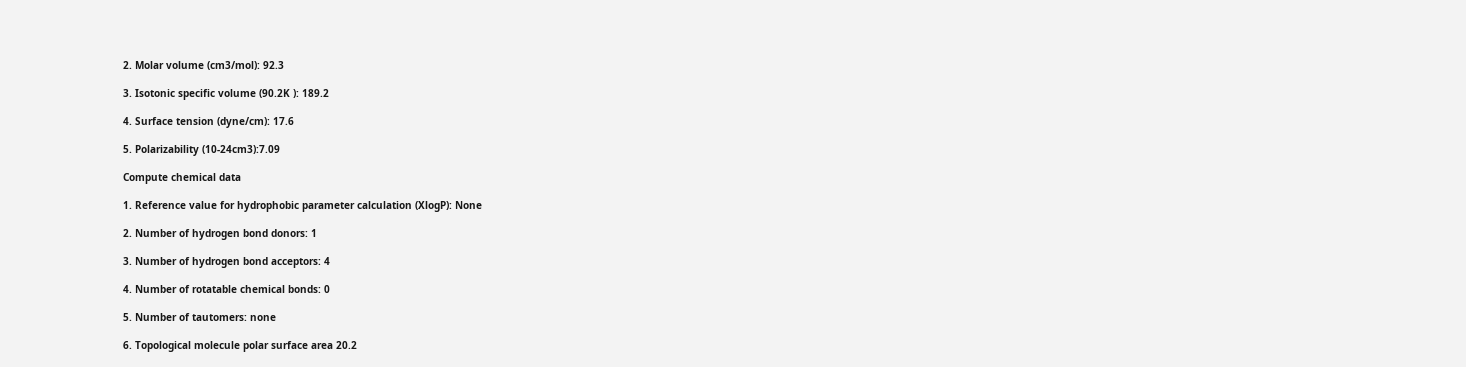2. Molar volume (cm3/mol): 92.3

3. Isotonic specific volume (90.2K ): 189.2

4. Surface tension (dyne/cm): 17.6

5. Polarizability (10-24cm3):7.09

Compute chemical data

1. Reference value for hydrophobic parameter calculation (XlogP): None

2. Number of hydrogen bond donors: 1

3. Number of hydrogen bond acceptors: 4

4. Number of rotatable chemical bonds: 0

5. Number of tautomers: none

6. Topological molecule polar surface area 20.2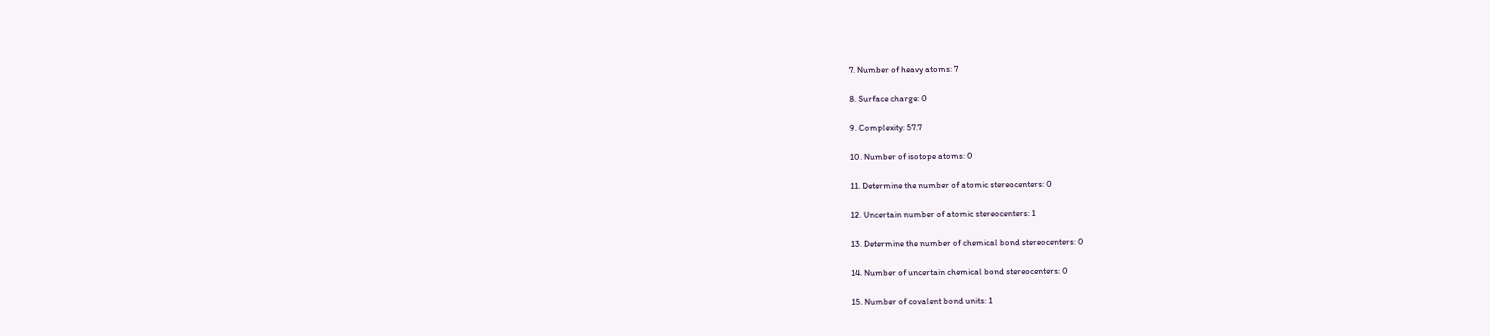7. Number of heavy atoms: 7

8. Surface charge: 0

9. Complexity: 57.7

10. Number of isotope atoms: 0

11. Determine the number of atomic stereocenters: 0

12. Uncertain number of atomic stereocenters: 1

13. Determine the number of chemical bond stereocenters: 0

14. Number of uncertain chemical bond stereocenters: 0

15. Number of covalent bond units: 1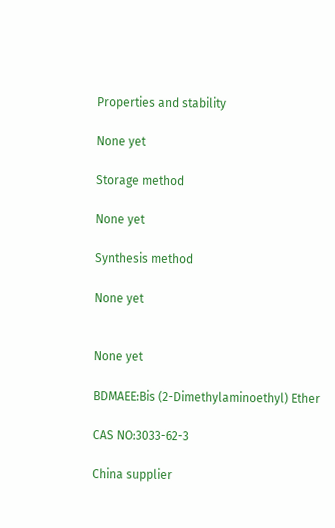Properties and stability

None yet

Storage method

None yet

Synthesis method

None yet


None yet

BDMAEE:Bis (2-Dimethylaminoethyl) Ether

CAS NO:3033-62-3

China supplier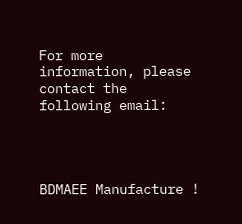For more information, please contact the following email:




BDMAEE Manufacture !